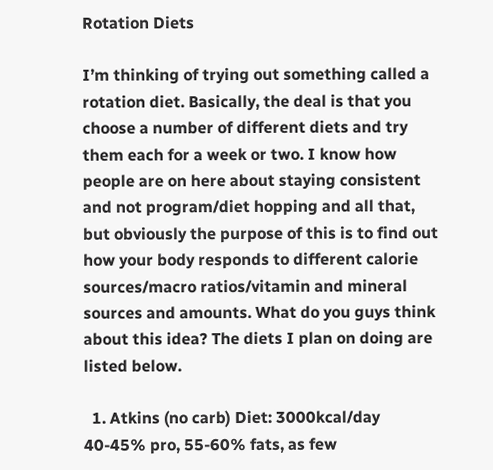Rotation Diets

I’m thinking of trying out something called a rotation diet. Basically, the deal is that you choose a number of different diets and try them each for a week or two. I know how people are on here about staying consistent and not program/diet hopping and all that, but obviously the purpose of this is to find out how your body responds to different calorie sources/macro ratios/vitamin and mineral sources and amounts. What do you guys think about this idea? The diets I plan on doing are listed below.

  1. Atkins (no carb) Diet: 3000kcal/day 40-45% pro, 55-60% fats, as few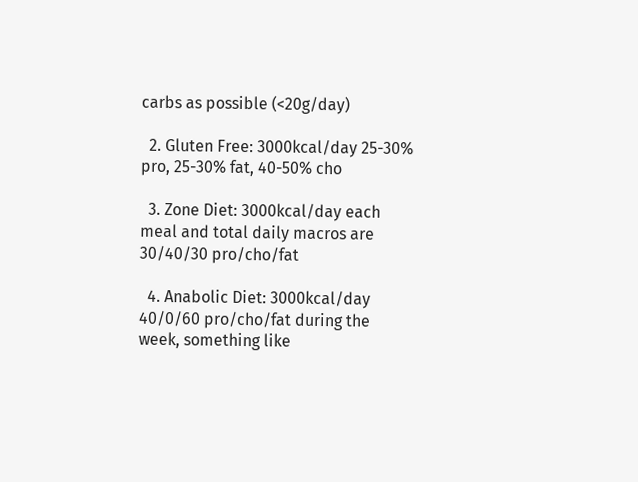carbs as possible (<20g/day)

  2. Gluten Free: 3000kcal/day 25-30% pro, 25-30% fat, 40-50% cho

  3. Zone Diet: 3000kcal/day each meal and total daily macros are 30/40/30 pro/cho/fat

  4. Anabolic Diet: 3000kcal/day 40/0/60 pro/cho/fat during the week, something like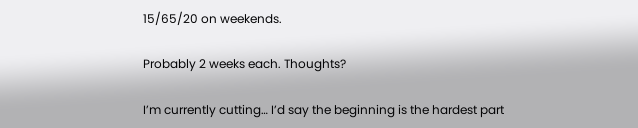15/65/20 on weekends.

Probably 2 weeks each. Thoughts?

I’m currently cutting… I’d say the beginning is the hardest part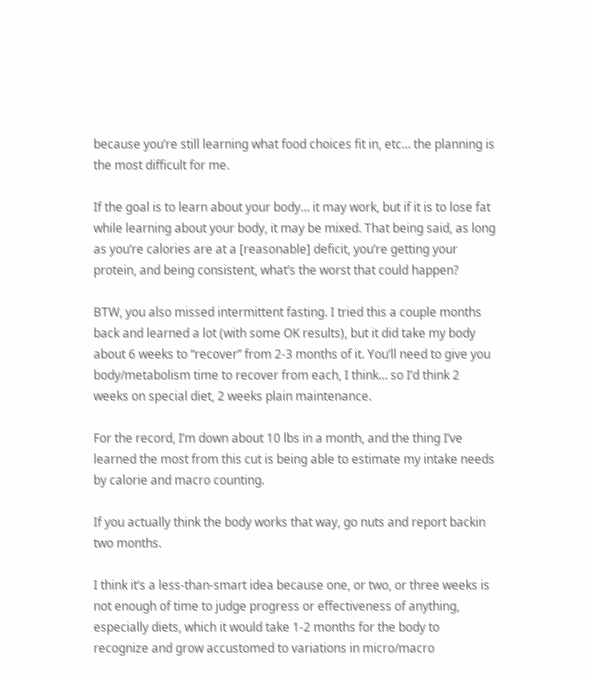because you’re still learning what food choices fit in, etc… the planning is the most difficult for me.

If the goal is to learn about your body… it may work, but if it is to lose fat while learning about your body, it may be mixed. That being said, as long as you’re calories are at a [reasonable] deficit, you’re getting your protein, and being consistent, what’s the worst that could happen?

BTW, you also missed intermittent fasting. I tried this a couple months back and learned a lot (with some OK results), but it did take my body about 6 weeks to “recover” from 2-3 months of it. You’ll need to give you body/metabolism time to recover from each, I think… so I’d think 2 weeks on special diet, 2 weeks plain maintenance.

For the record, I’m down about 10 lbs in a month, and the thing I’ve learned the most from this cut is being able to estimate my intake needs by calorie and macro counting.

If you actually think the body works that way, go nuts and report backin two months.

I think it’s a less-than-smart idea because one, or two, or three weeks is not enough of time to judge progress or effectiveness of anything, especially diets, which it would take 1-2 months for the body to recognize and grow accustomed to variations in micro/macro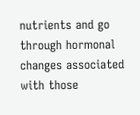nutrients and go through hormonal changes associated with those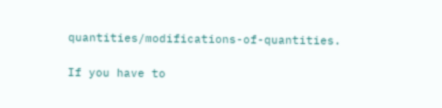quantities/modifications-of-quantities.

If you have to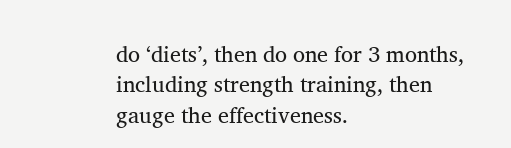do ‘diets’, then do one for 3 months, including strength training, then gauge the effectiveness.